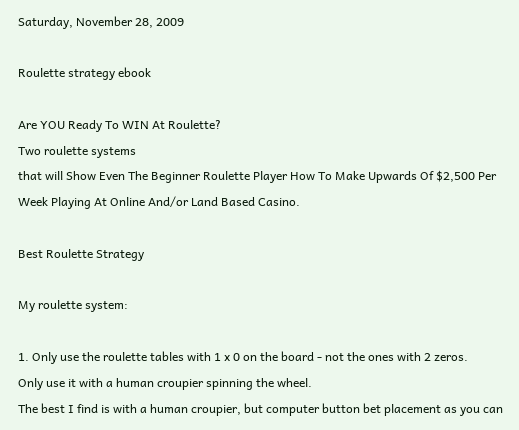Saturday, November 28, 2009

Roulette strategy ebook

Are YOU Ready To WIN At Roulette?
Two roulette systems
that will Show Even The Beginner Roulette Player How To Make Upwards Of $2,500 Per Week Playing At Online And/or Land Based Casino.

Best Roulette Strategy

My roulette system:

1. Only use the roulette tables with 1 x 0 on the board - not the ones with 2 zeros.
Only use it with a human croupier spinning the wheel.
The best I find is with a human croupier, but computer button bet placement as you can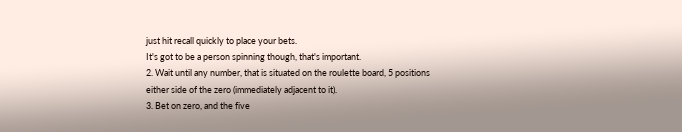just hit recall quickly to place your bets.
It's got to be a person spinning though, that's important.
2. Wait until any number, that is situated on the roulette board, 5 positions either side of the zero (immediately adjacent to it).
3. Bet on zero, and the five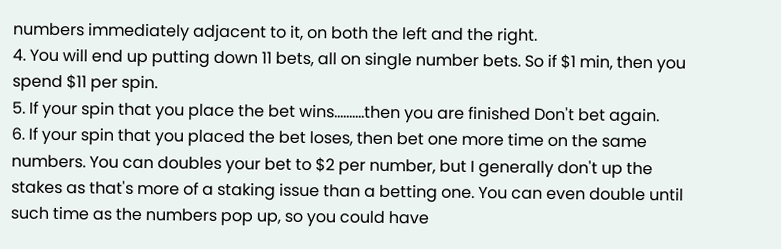numbers immediately adjacent to it, on both the left and the right.
4. You will end up putting down 11 bets, all on single number bets. So if $1 min, then you spend $11 per spin.
5. If your spin that you place the bet wins..........then you are finished Don't bet again.
6. If your spin that you placed the bet loses, then bet one more time on the same numbers. You can doubles your bet to $2 per number, but I generally don't up the stakes as that's more of a staking issue than a betting one. You can even double until such time as the numbers pop up, so you could have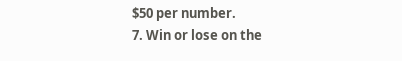$50 per number.
7. Win or lose on the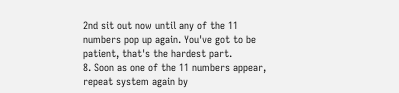2nd sit out now until any of the 11 numbers pop up again. You've got to be patient, that's the hardest part.
8. Soon as one of the 11 numbers appear, repeat system again by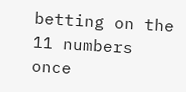betting on the 11 numbers once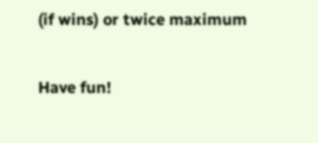(if wins) or twice maximum

Have fun!